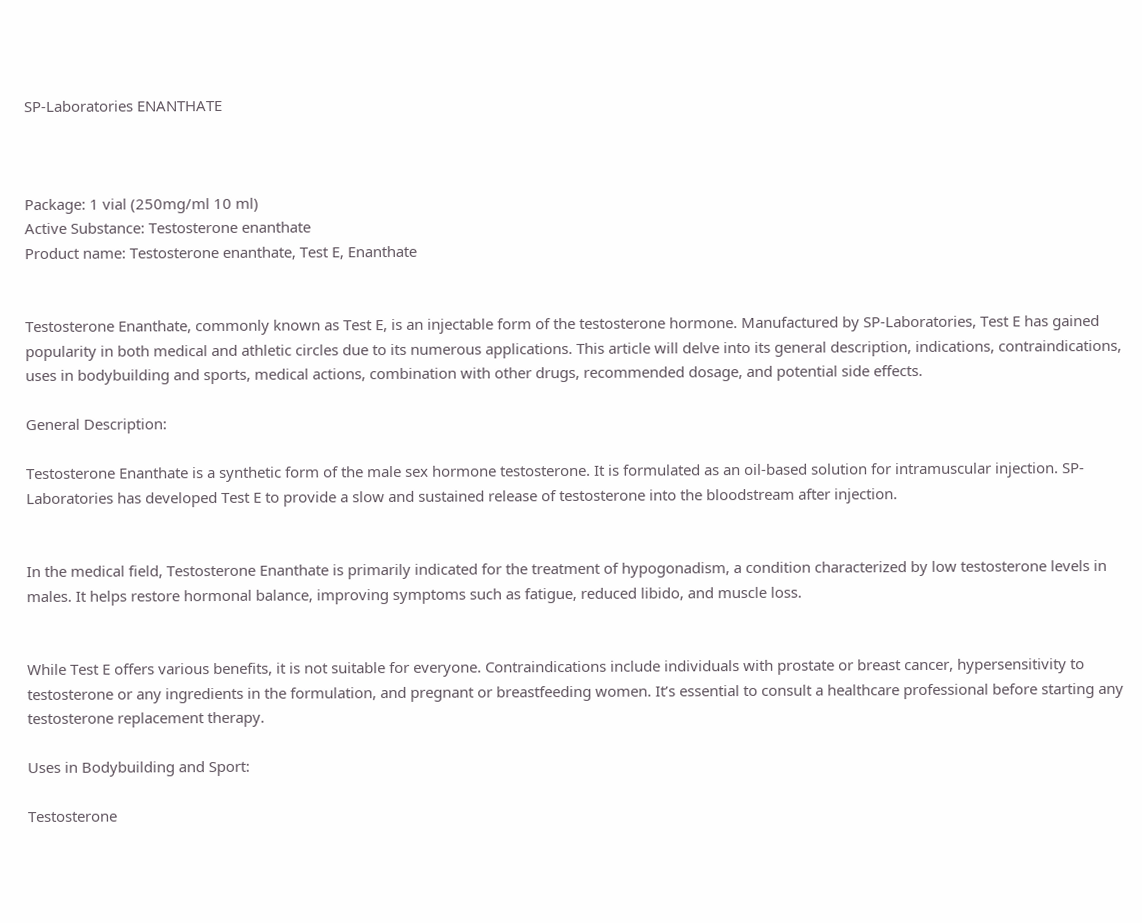SP-Laboratories ENANTHATE



Package: 1 vial (250mg/ml 10 ml)
Active Substance: Testosterone enanthate
Product name: Testosterone enanthate, Test E, Enanthate


Testosterone Enanthate, commonly known as Test E, is an injectable form of the testosterone hormone. Manufactured by SP-Laboratories, Test E has gained popularity in both medical and athletic circles due to its numerous applications. This article will delve into its general description, indications, contraindications, uses in bodybuilding and sports, medical actions, combination with other drugs, recommended dosage, and potential side effects.

General Description:

Testosterone Enanthate is a synthetic form of the male sex hormone testosterone. It is formulated as an oil-based solution for intramuscular injection. SP-Laboratories has developed Test E to provide a slow and sustained release of testosterone into the bloodstream after injection.


In the medical field, Testosterone Enanthate is primarily indicated for the treatment of hypogonadism, a condition characterized by low testosterone levels in males. It helps restore hormonal balance, improving symptoms such as fatigue, reduced libido, and muscle loss.


While Test E offers various benefits, it is not suitable for everyone. Contraindications include individuals with prostate or breast cancer, hypersensitivity to testosterone or any ingredients in the formulation, and pregnant or breastfeeding women. It’s essential to consult a healthcare professional before starting any testosterone replacement therapy.

Uses in Bodybuilding and Sport:

Testosterone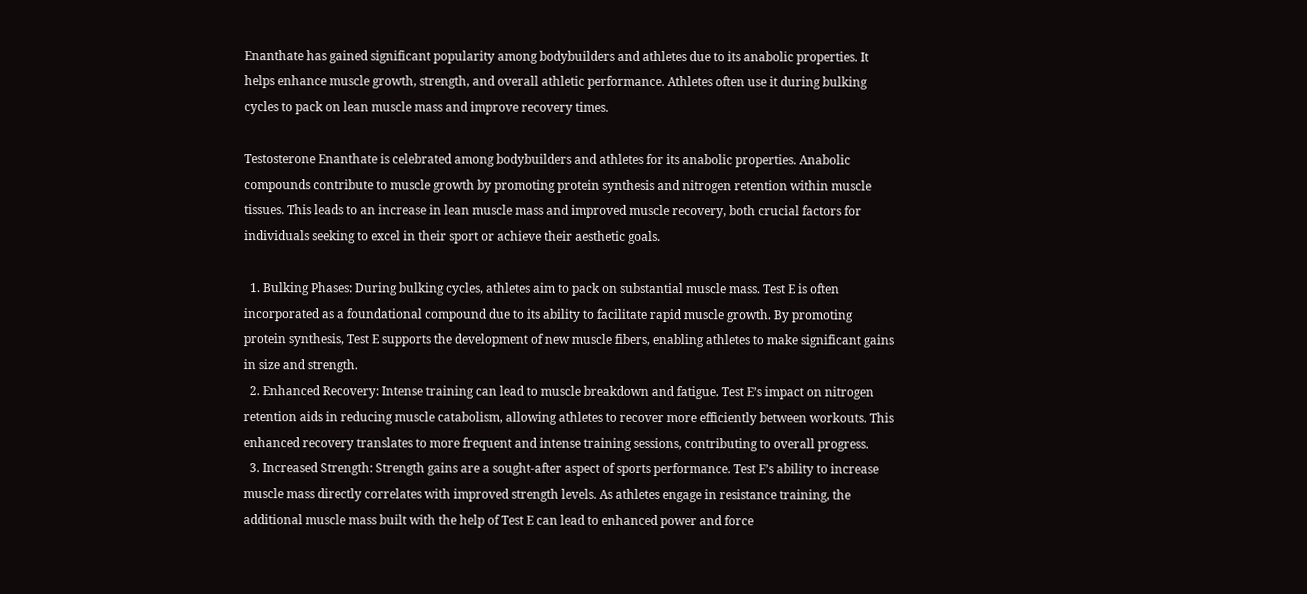Enanthate has gained significant popularity among bodybuilders and athletes due to its anabolic properties. It helps enhance muscle growth, strength, and overall athletic performance. Athletes often use it during bulking cycles to pack on lean muscle mass and improve recovery times.

Testosterone Enanthate is celebrated among bodybuilders and athletes for its anabolic properties. Anabolic compounds contribute to muscle growth by promoting protein synthesis and nitrogen retention within muscle tissues. This leads to an increase in lean muscle mass and improved muscle recovery, both crucial factors for individuals seeking to excel in their sport or achieve their aesthetic goals.

  1. Bulking Phases: During bulking cycles, athletes aim to pack on substantial muscle mass. Test E is often incorporated as a foundational compound due to its ability to facilitate rapid muscle growth. By promoting protein synthesis, Test E supports the development of new muscle fibers, enabling athletes to make significant gains in size and strength.
  2. Enhanced Recovery: Intense training can lead to muscle breakdown and fatigue. Test E’s impact on nitrogen retention aids in reducing muscle catabolism, allowing athletes to recover more efficiently between workouts. This enhanced recovery translates to more frequent and intense training sessions, contributing to overall progress.
  3. Increased Strength: Strength gains are a sought-after aspect of sports performance. Test E’s ability to increase muscle mass directly correlates with improved strength levels. As athletes engage in resistance training, the additional muscle mass built with the help of Test E can lead to enhanced power and force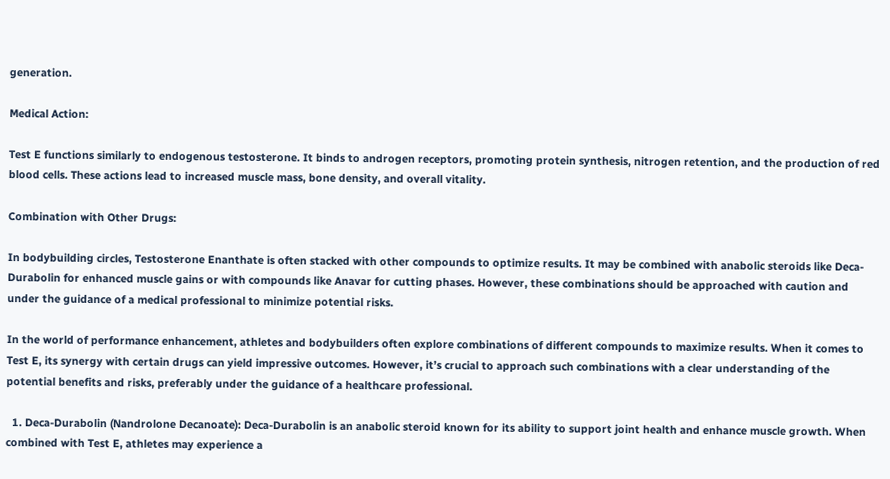generation.

Medical Action:

Test E functions similarly to endogenous testosterone. It binds to androgen receptors, promoting protein synthesis, nitrogen retention, and the production of red blood cells. These actions lead to increased muscle mass, bone density, and overall vitality.

Combination with Other Drugs:

In bodybuilding circles, Testosterone Enanthate is often stacked with other compounds to optimize results. It may be combined with anabolic steroids like Deca-Durabolin for enhanced muscle gains or with compounds like Anavar for cutting phases. However, these combinations should be approached with caution and under the guidance of a medical professional to minimize potential risks.

In the world of performance enhancement, athletes and bodybuilders often explore combinations of different compounds to maximize results. When it comes to Test E, its synergy with certain drugs can yield impressive outcomes. However, it’s crucial to approach such combinations with a clear understanding of the potential benefits and risks, preferably under the guidance of a healthcare professional.

  1. Deca-Durabolin (Nandrolone Decanoate): Deca-Durabolin is an anabolic steroid known for its ability to support joint health and enhance muscle growth. When combined with Test E, athletes may experience a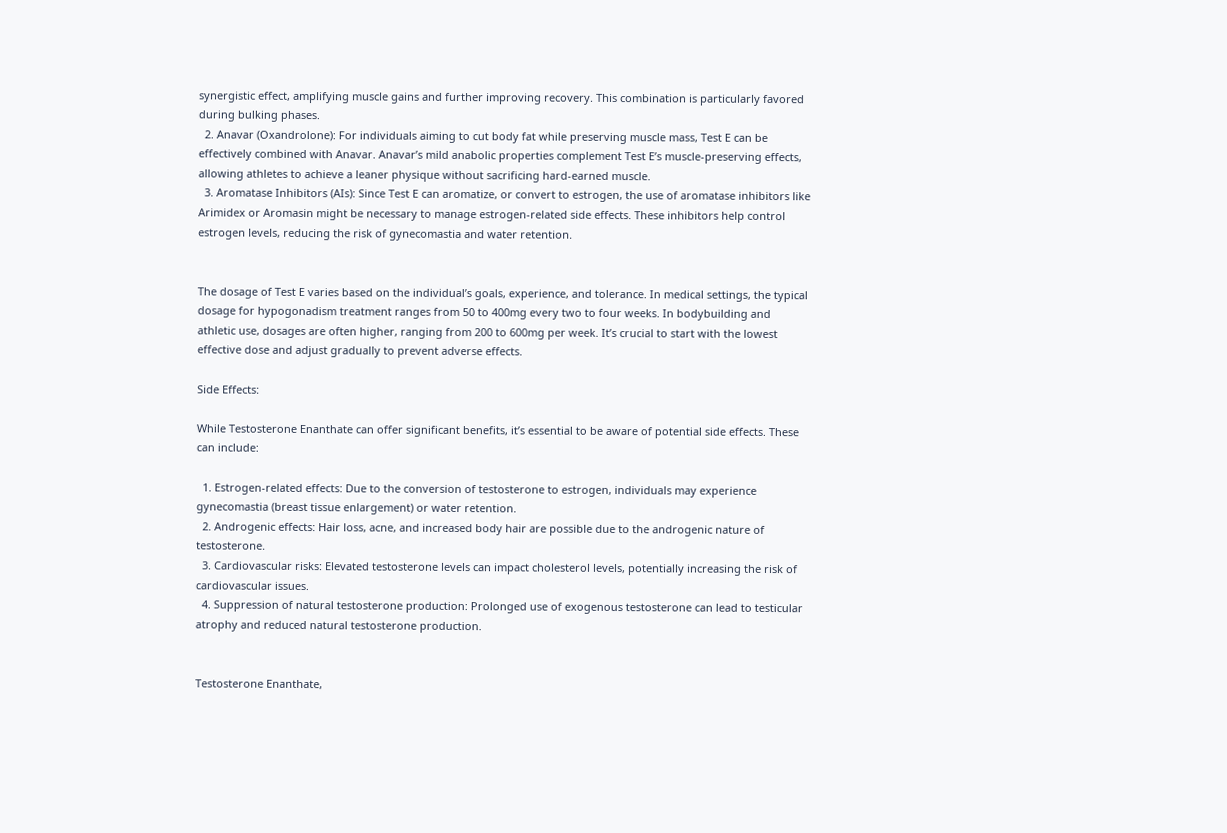synergistic effect, amplifying muscle gains and further improving recovery. This combination is particularly favored during bulking phases.
  2. Anavar (Oxandrolone): For individuals aiming to cut body fat while preserving muscle mass, Test E can be effectively combined with Anavar. Anavar’s mild anabolic properties complement Test E’s muscle-preserving effects, allowing athletes to achieve a leaner physique without sacrificing hard-earned muscle.
  3. Aromatase Inhibitors (AIs): Since Test E can aromatize, or convert to estrogen, the use of aromatase inhibitors like Arimidex or Aromasin might be necessary to manage estrogen-related side effects. These inhibitors help control estrogen levels, reducing the risk of gynecomastia and water retention.


The dosage of Test E varies based on the individual’s goals, experience, and tolerance. In medical settings, the typical dosage for hypogonadism treatment ranges from 50 to 400mg every two to four weeks. In bodybuilding and athletic use, dosages are often higher, ranging from 200 to 600mg per week. It’s crucial to start with the lowest effective dose and adjust gradually to prevent adverse effects.

Side Effects:

While Testosterone Enanthate can offer significant benefits, it’s essential to be aware of potential side effects. These can include:

  1. Estrogen-related effects: Due to the conversion of testosterone to estrogen, individuals may experience gynecomastia (breast tissue enlargement) or water retention.
  2. Androgenic effects: Hair loss, acne, and increased body hair are possible due to the androgenic nature of testosterone.
  3. Cardiovascular risks: Elevated testosterone levels can impact cholesterol levels, potentially increasing the risk of cardiovascular issues.
  4. Suppression of natural testosterone production: Prolonged use of exogenous testosterone can lead to testicular atrophy and reduced natural testosterone production.


Testosterone Enanthate,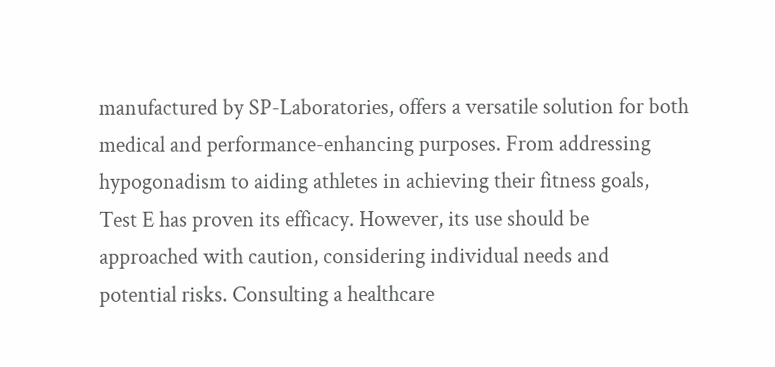manufactured by SP-Laboratories, offers a versatile solution for both medical and performance-enhancing purposes. From addressing hypogonadism to aiding athletes in achieving their fitness goals, Test E has proven its efficacy. However, its use should be approached with caution, considering individual needs and potential risks. Consulting a healthcare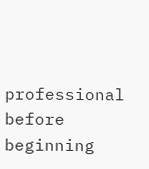professional before beginning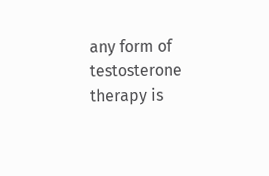any form of testosterone therapy is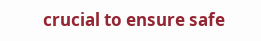crucial to ensure safe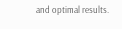and optimal results.